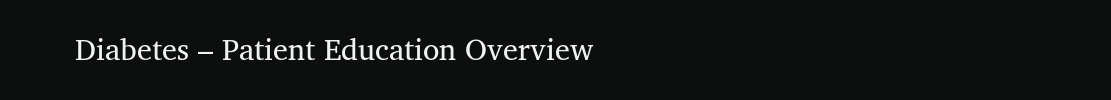Diabetes – Patient Education Overview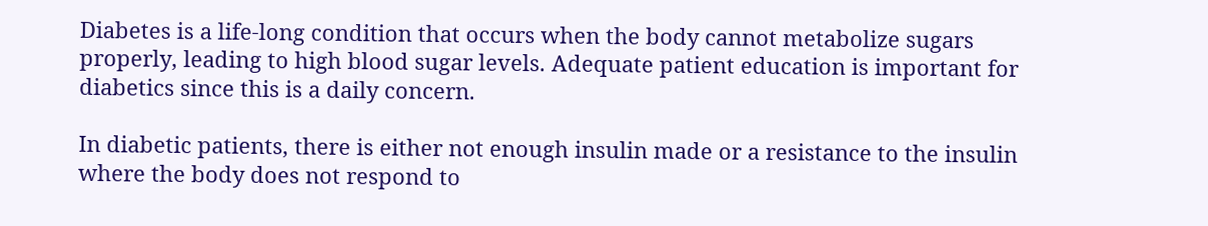Diabetes is a life-long condition that occurs when the body cannot metabolize sugars properly, leading to high blood sugar levels. Adequate patient education is important for diabetics since this is a daily concern.

In diabetic patients, there is either not enough insulin made or a resistance to the insulin where the body does not respond to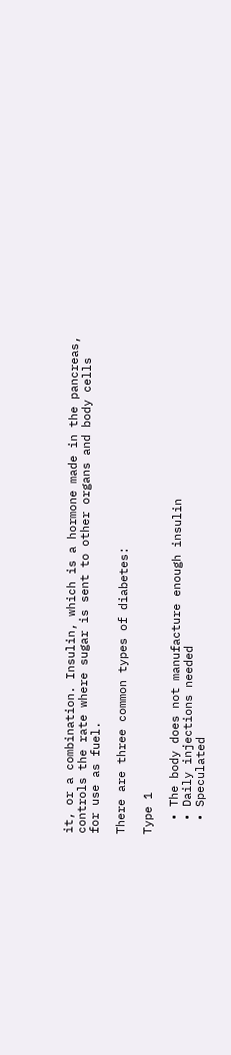it, or a combination. Insulin, which is a hormone made in the pancreas, controls the rate where sugar is sent to other organs and body cells for use as fuel.

There are three common types of diabetes:

Type 1

  • The body does not manufacture enough insulin
  • Daily injections needed
  • Speculated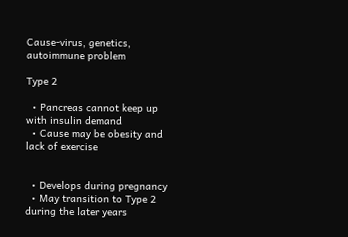Cause-virus, genetics, autoimmune problem

Type 2

  • Pancreas cannot keep up with insulin demand
  • Cause may be obesity and lack of exercise


  • Develops during pregnancy
  • May transition to Type 2 during the later years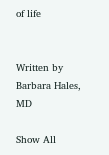of life


Written by Barbara Hales, MD

Show All